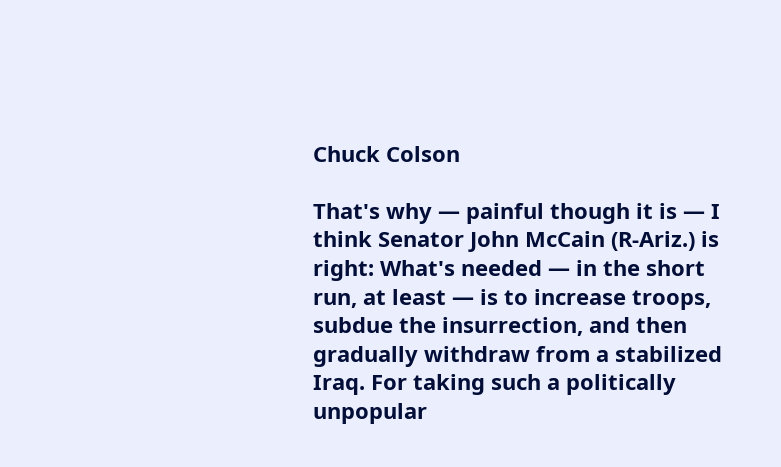Chuck Colson

That's why — painful though it is — I think Senator John McCain (R-Ariz.) is right: What's needed — in the short run, at least — is to increase troops, subdue the insurrection, and then gradually withdraw from a stabilized Iraq. For taking such a politically unpopular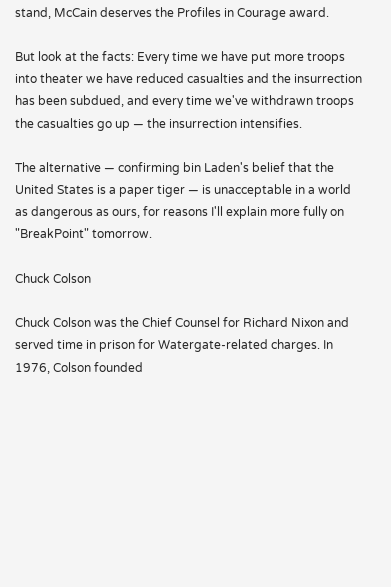stand, McCain deserves the Profiles in Courage award.

But look at the facts: Every time we have put more troops into theater we have reduced casualties and the insurrection has been subdued, and every time we've withdrawn troops the casualties go up — the insurrection intensifies.

The alternative — confirming bin Laden's belief that the United States is a paper tiger — is unacceptable in a world as dangerous as ours, for reasons I'll explain more fully on "BreakPoint" tomorrow.

Chuck Colson

Chuck Colson was the Chief Counsel for Richard Nixon and served time in prison for Watergate-related charges. In 1976, Colson founded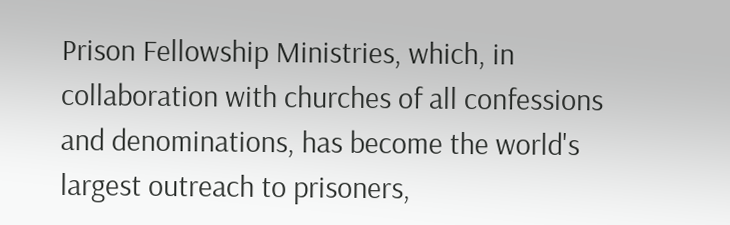Prison Fellowship Ministries, which, in collaboration with churches of all confessions and denominations, has become the world's largest outreach to prisoners,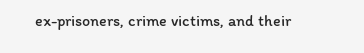ex-prisoners, crime victims, and their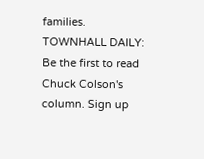families.
TOWNHALL DAILY: Be the first to read Chuck Colson's column. Sign up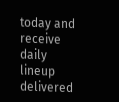today and receive daily lineup delivered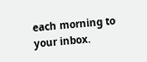each morning to your inbox.